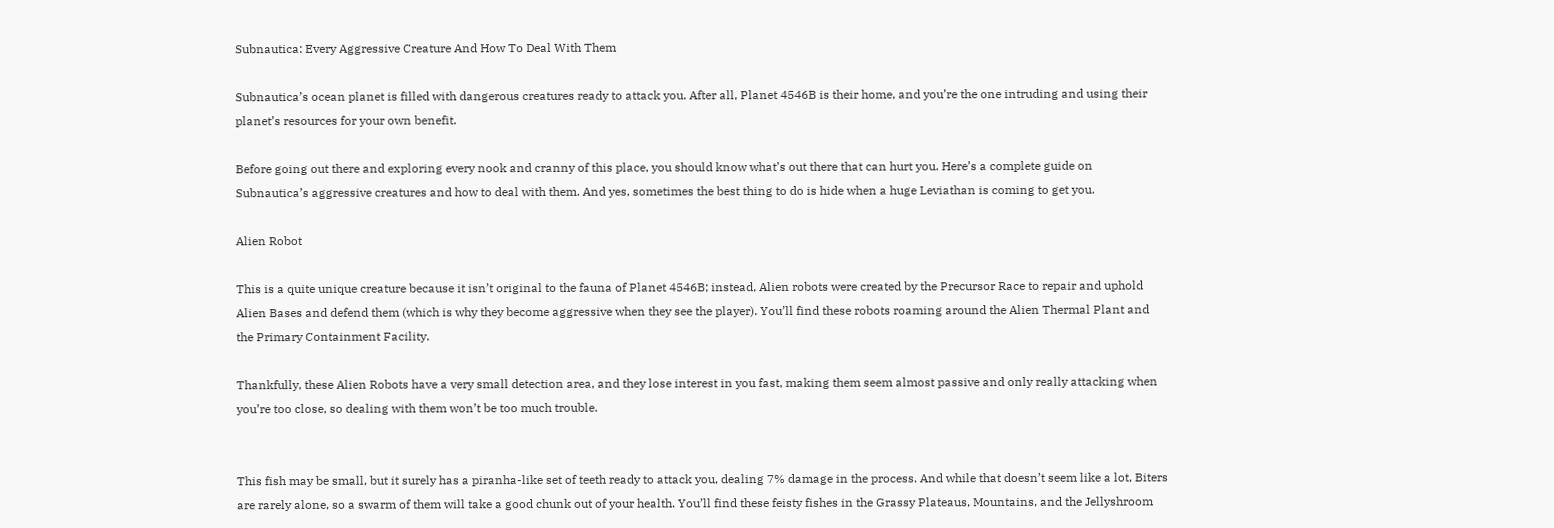Subnautica: Every Aggressive Creature And How To Deal With Them

Subnautica’s ocean planet is filled with dangerous creatures ready to attack you. After all, Planet 4546B is their home, and you’re the one intruding and using their planet’s resources for your own benefit.

Before going out there and exploring every nook and cranny of this place, you should know what’s out there that can hurt you. Here’s a complete guide on Subnautica’s aggressive creatures and how to deal with them. And yes, sometimes the best thing to do is hide when a huge Leviathan is coming to get you.

Alien Robot

This is a quite unique creature because it isn’t original to the fauna of Planet 4546B; instead, Alien robots were created by the Precursor Race to repair and uphold Alien Bases and defend them (which is why they become aggressive when they see the player). You’ll find these robots roaming around the Alien Thermal Plant and the Primary Containment Facility.

Thankfully, these Alien Robots have a very small detection area, and they lose interest in you fast, making them seem almost passive and only really attacking when you’re too close, so dealing with them won’t be too much trouble.


This fish may be small, but it surely has a piranha-like set of teeth ready to attack you, dealing 7% damage in the process. And while that doesn’t seem like a lot, Biters are rarely alone, so a swarm of them will take a good chunk out of your health. You’ll find these feisty fishes in the Grassy Plateaus, Mountains, and the Jellyshroom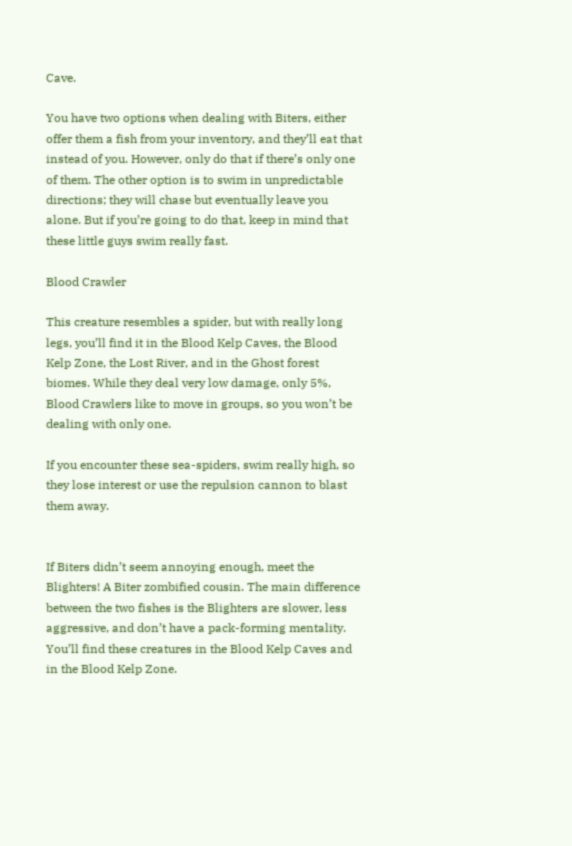Cave.

You have two options when dealing with Biters, either offer them a fish from your inventory, and they’ll eat that instead of you. However, only do that if there’s only one of them. The other option is to swim in unpredictable directions; they will chase but eventually leave you alone. But if you’re going to do that, keep in mind that these little guys swim really fast.

Blood Crawler

This creature resembles a spider, but with really long legs, you’ll find it in the Blood Kelp Caves, the Blood Kelp Zone, the Lost River, and in the Ghost forest biomes. While they deal very low damage, only 5%, Blood Crawlers like to move in groups, so you won’t be dealing with only one.

If you encounter these sea-spiders, swim really high, so they lose interest or use the repulsion cannon to blast them away.


If Biters didn’t seem annoying enough, meet the Blighters! A Biter zombified cousin. The main difference between the two fishes is the Blighters are slower, less aggressive, and don’t have a pack-forming mentality. You’ll find these creatures in the Blood Kelp Caves and in the Blood Kelp Zone.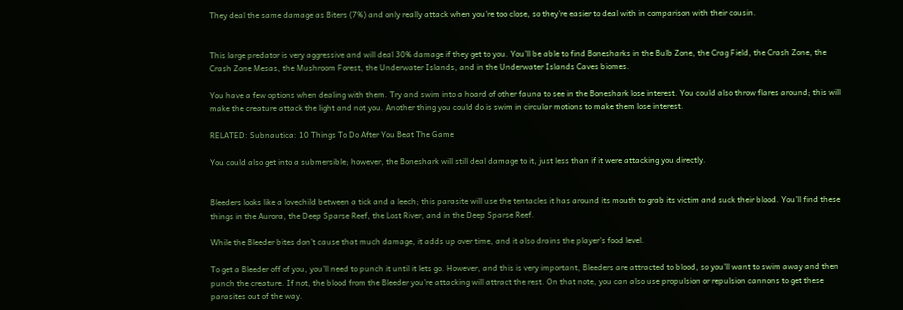They deal the same damage as Biters (7%) and only really attack when you’re too close, so they’re easier to deal with in comparison with their cousin.


This large predator is very aggressive and will deal 30% damage if they get to you. You’ll be able to find Bonesharks in the Bulb Zone, the Crag Field, the Crash Zone, the Crash Zone Mesas, the Mushroom Forest, the Underwater Islands, and in the Underwater Islands Caves biomes.

You have a few options when dealing with them. Try and swim into a hoard of other fauna to see in the Boneshark lose interest. You could also throw flares around; this will make the creature attack the light and not you. Another thing you could do is swim in circular motions to make them lose interest.

RELATED: Subnautica: 10 Things To Do After You Beat The Game

You could also get into a submersible; however, the Boneshark will still deal damage to it, just less than if it were attacking you directly.


Bleeders looks like a lovechild between a tick and a leech; this parasite will use the tentacles it has around its mouth to grab its victim and suck their blood. You’ll find these things in the Aurora, the Deep Sparse Reef, the Lost River, and in the Deep Sparse Reef.

While the Bleeder bites don’t cause that much damage, it adds up over time, and it also drains the player’s food level.

To get a Bleeder off of you, you’ll need to punch it until it lets go. However, and this is very important, Bleeders are attracted to blood, so you’ll want to swim away and then punch the creature. If not, the blood from the Bleeder you’re attacking will attract the rest. On that note, you can also use propulsion or repulsion cannons to get these parasites out of the way.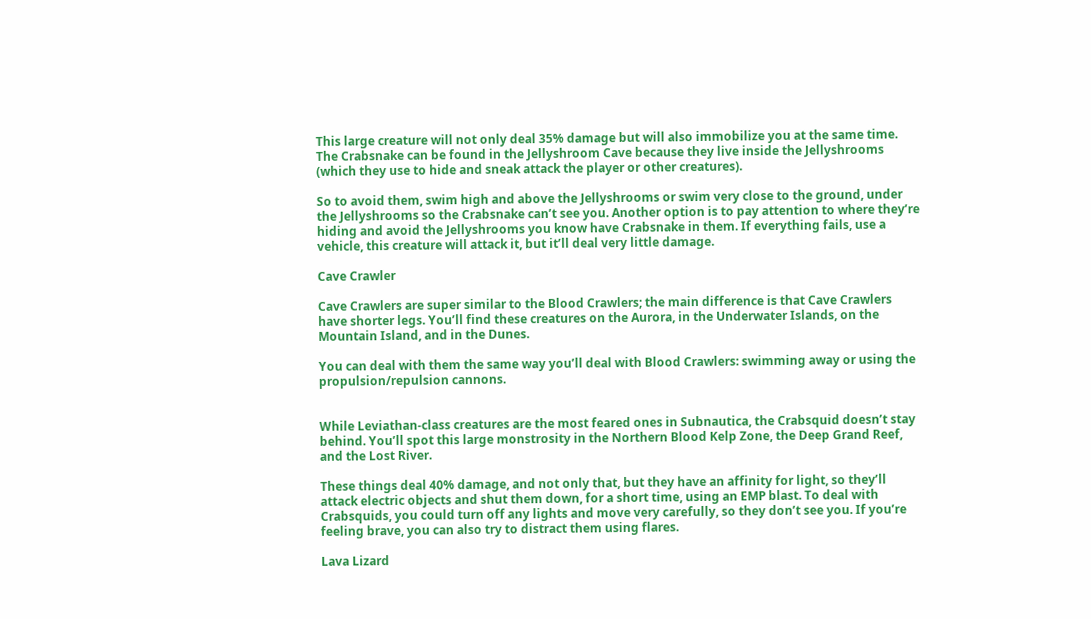This large creature will not only deal 35% damage but will also immobilize you at the same time. The Crabsnake can be found in the Jellyshroom Cave because they live inside the Jellyshrooms (which they use to hide and sneak attack the player or other creatures).

So to avoid them, swim high and above the Jellyshrooms or swim very close to the ground, under the Jellyshrooms so the Crabsnake can’t see you. Another option is to pay attention to where they’re hiding and avoid the Jellyshrooms you know have Crabsnake in them. If everything fails, use a vehicle, this creature will attack it, but it’ll deal very little damage.

Cave Crawler

Cave Crawlers are super similar to the Blood Crawlers; the main difference is that Cave Crawlers have shorter legs. You’ll find these creatures on the Aurora, in the Underwater Islands, on the Mountain Island, and in the Dunes.

You can deal with them the same way you’ll deal with Blood Crawlers: swimming away or using the propulsion/repulsion cannons.


While Leviathan-class creatures are the most feared ones in Subnautica, the Crabsquid doesn’t stay behind. You’ll spot this large monstrosity in the Northern Blood Kelp Zone, the Deep Grand Reef, and the Lost River.

These things deal 40% damage, and not only that, but they have an affinity for light, so they’ll attack electric objects and shut them down, for a short time, using an EMP blast. To deal with Crabsquids, you could turn off any lights and move very carefully, so they don’t see you. If you’re feeling brave, you can also try to distract them using flares.

Lava Lizard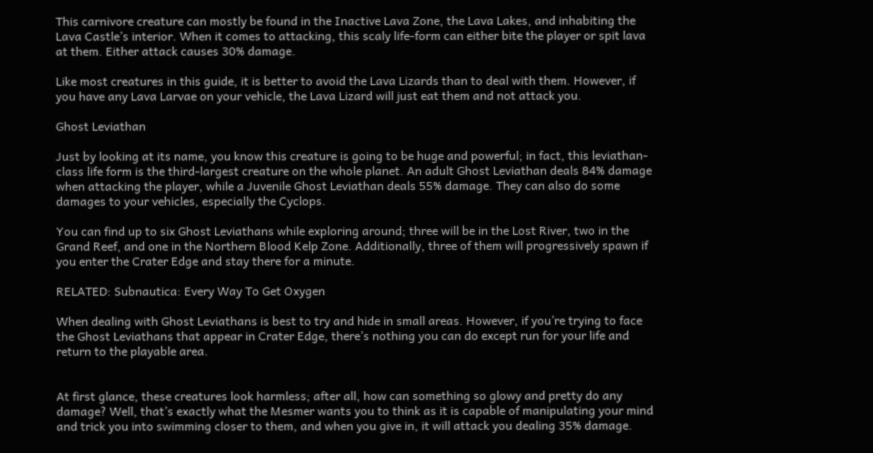This carnivore creature can mostly be found in the Inactive Lava Zone, the Lava Lakes, and inhabiting the Lava Castle’s interior. When it comes to attacking, this scaly life-form can either bite the player or spit lava at them. Either attack causes 30% damage.

Like most creatures in this guide, it is better to avoid the Lava Lizards than to deal with them. However, if you have any Lava Larvae on your vehicle, the Lava Lizard will just eat them and not attack you.

Ghost Leviathan

Just by looking at its name, you know this creature is going to be huge and powerful; in fact, this leviathan-class life form is the third-largest creature on the whole planet. An adult Ghost Leviathan deals 84% damage when attacking the player, while a Juvenile Ghost Leviathan deals 55% damage. They can also do some damages to your vehicles, especially the Cyclops.

You can find up to six Ghost Leviathans while exploring around; three will be in the Lost River, two in the Grand Reef, and one in the Northern Blood Kelp Zone. Additionally, three of them will progressively spawn if you enter the Crater Edge and stay there for a minute.

RELATED: Subnautica: Every Way To Get Oxygen

When dealing with Ghost Leviathans is best to try and hide in small areas. However, if you’re trying to face the Ghost Leviathans that appear in Crater Edge, there’s nothing you can do except run for your life and return to the playable area.


At first glance, these creatures look harmless; after all, how can something so glowy and pretty do any damage? Well, that’s exactly what the Mesmer wants you to think as it is capable of manipulating your mind and trick you into swimming closer to them, and when you give in, it will attack you dealing 35% damage.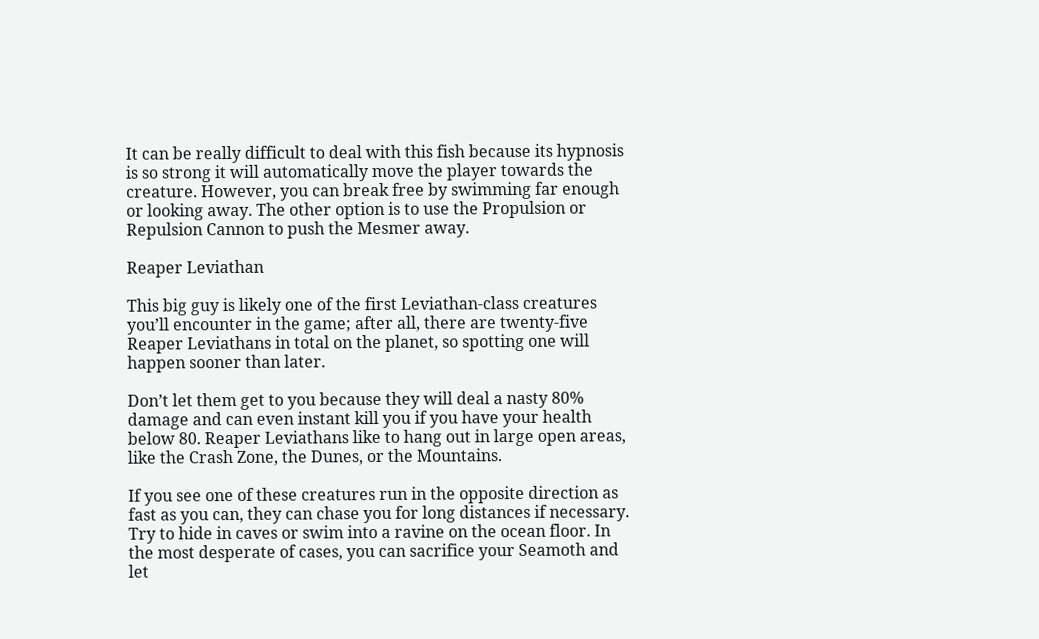It can be really difficult to deal with this fish because its hypnosis is so strong it will automatically move the player towards the creature. However, you can break free by swimming far enough or looking away. The other option is to use the Propulsion or Repulsion Cannon to push the Mesmer away.

Reaper Leviathan

This big guy is likely one of the first Leviathan-class creatures you’ll encounter in the game; after all, there are twenty-five Reaper Leviathans in total on the planet, so spotting one will happen sooner than later.

Don’t let them get to you because they will deal a nasty 80% damage and can even instant kill you if you have your health below 80. Reaper Leviathans like to hang out in large open areas, like the Crash Zone, the Dunes, or the Mountains.

If you see one of these creatures run in the opposite direction as fast as you can, they can chase you for long distances if necessary. Try to hide in caves or swim into a ravine on the ocean floor. In the most desperate of cases, you can sacrifice your Seamoth and let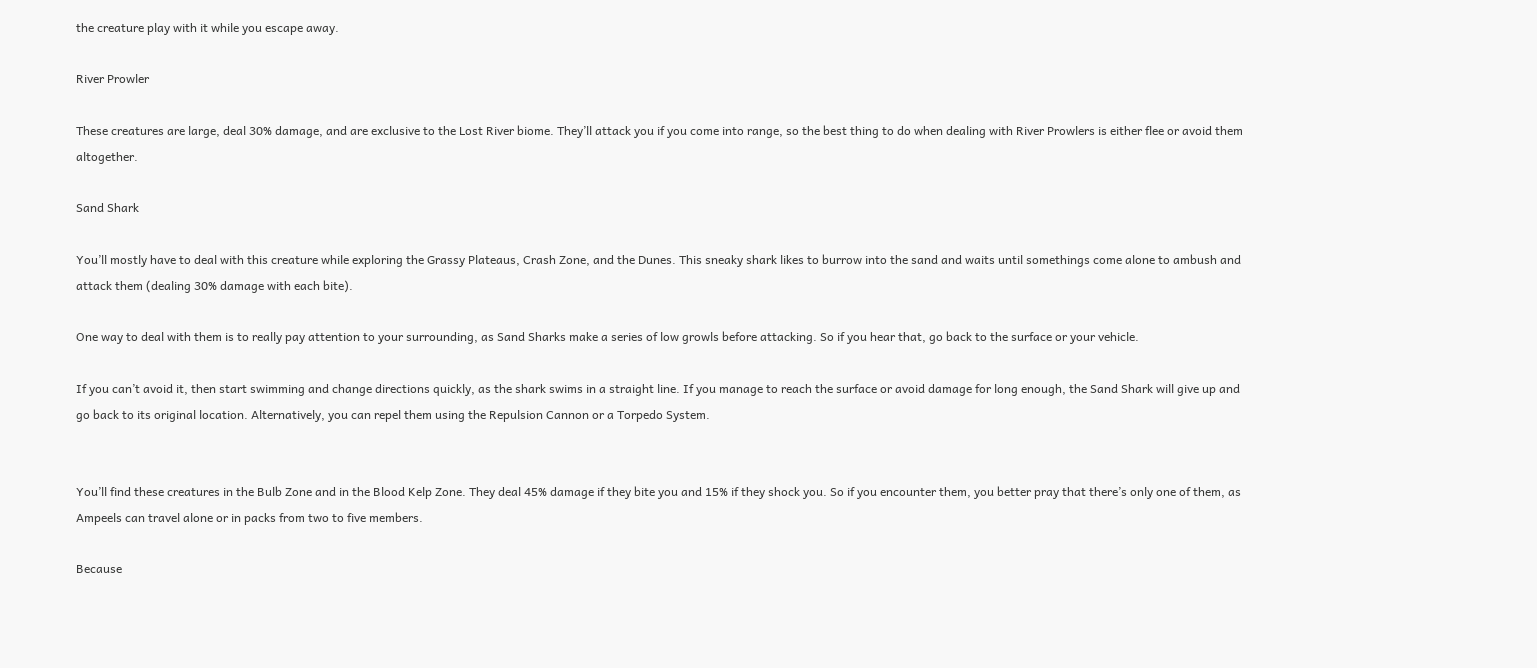the creature play with it while you escape away.

River Prowler

These creatures are large, deal 30% damage, and are exclusive to the Lost River biome. They’ll attack you if you come into range, so the best thing to do when dealing with River Prowlers is either flee or avoid them altogether.

Sand Shark

You’ll mostly have to deal with this creature while exploring the Grassy Plateaus, Crash Zone, and the Dunes. This sneaky shark likes to burrow into the sand and waits until somethings come alone to ambush and attack them (dealing 30% damage with each bite).

One way to deal with them is to really pay attention to your surrounding, as Sand Sharks make a series of low growls before attacking. So if you hear that, go back to the surface or your vehicle.

If you can’t avoid it, then start swimming and change directions quickly, as the shark swims in a straight line. If you manage to reach the surface or avoid damage for long enough, the Sand Shark will give up and go back to its original location. Alternatively, you can repel them using the Repulsion Cannon or a Torpedo System.


You’ll find these creatures in the Bulb Zone and in the Blood Kelp Zone. They deal 45% damage if they bite you and 15% if they shock you. So if you encounter them, you better pray that there’s only one of them, as Ampeels can travel alone or in packs from two to five members.

Because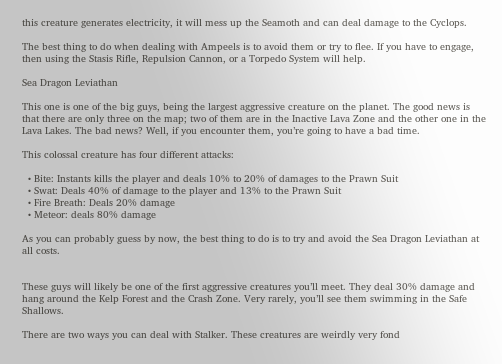this creature generates electricity, it will mess up the Seamoth and can deal damage to the Cyclops.

The best thing to do when dealing with Ampeels is to avoid them or try to flee. If you have to engage, then using the Stasis Rifle, Repulsion Cannon, or a Torpedo System will help.

Sea Dragon Leviathan

This one is one of the big guys, being the largest aggressive creature on the planet. The good news is that there are only three on the map; two of them are in the Inactive Lava Zone and the other one in the Lava Lakes. The bad news? Well, if you encounter them, you’re going to have a bad time.

This colossal creature has four different attacks:

  • Bite: Instants kills the player and deals 10% to 20% of damages to the Prawn Suit
  • Swat: Deals 40% of damage to the player and 13% to the Prawn Suit
  • Fire Breath: Deals 20% damage
  • Meteor: deals 80% damage

As you can probably guess by now, the best thing to do is to try and avoid the Sea Dragon Leviathan at all costs.


These guys will likely be one of the first aggressive creatures you’ll meet. They deal 30% damage and hang around the Kelp Forest and the Crash Zone. Very rarely, you’ll see them swimming in the Safe Shallows.

There are two ways you can deal with Stalker. These creatures are weirdly very fond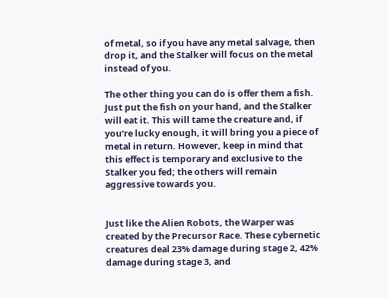of metal, so if you have any metal salvage, then drop it, and the Stalker will focus on the metal instead of you.

The other thing you can do is offer them a fish. Just put the fish on your hand, and the Stalker will eat it. This will tame the creature and, if you’re lucky enough, it will bring you a piece of metal in return. However, keep in mind that this effect is temporary and exclusive to the Stalker you fed; the others will remain aggressive towards you.


Just like the Alien Robots, the Warper was created by the Precursor Race. These cybernetic creatures deal 23% damage during stage 2, 42% damage during stage 3, and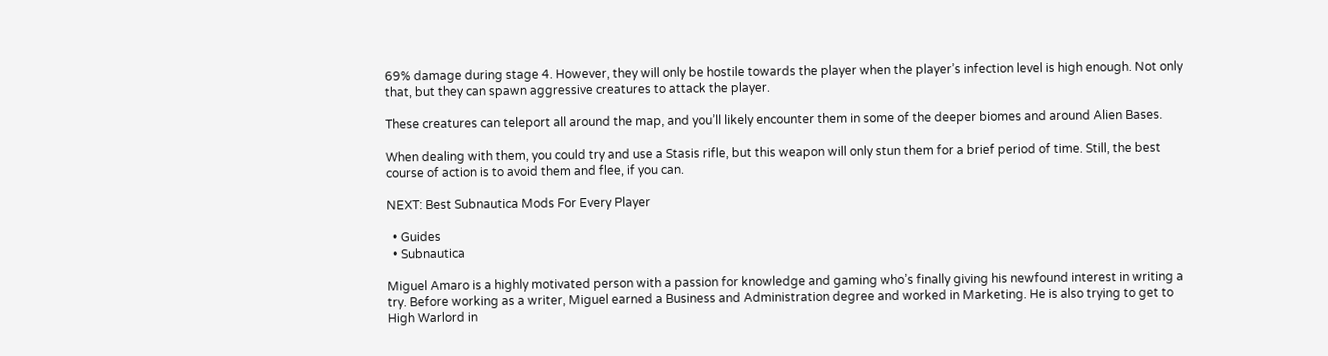69% damage during stage 4. However, they will only be hostile towards the player when the player’s infection level is high enough. Not only that, but they can spawn aggressive creatures to attack the player.

These creatures can teleport all around the map, and you’ll likely encounter them in some of the deeper biomes and around Alien Bases.

When dealing with them, you could try and use a Stasis rifle, but this weapon will only stun them for a brief period of time. Still, the best course of action is to avoid them and flee, if you can.

NEXT: Best Subnautica Mods For Every Player

  • Guides
  • Subnautica

Miguel Amaro is a highly motivated person with a passion for knowledge and gaming who’s finally giving his newfound interest in writing a try. Before working as a writer, Miguel earned a Business and Administration degree and worked in Marketing. He is also trying to get to High Warlord in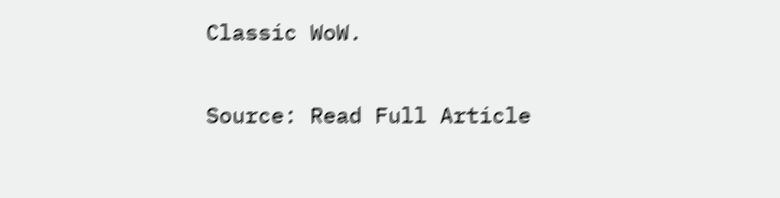Classic WoW.

Source: Read Full Article